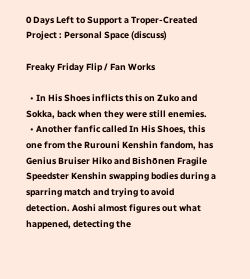0 Days Left to Support a Troper-Created Project : Personal Space (discuss)

Freaky Friday Flip / Fan Works

  • In His Shoes inflicts this on Zuko and Sokka, back when they were still enemies.
  • Another fanfic called In His Shoes, this one from the Rurouni Kenshin fandom, has Genius Bruiser Hiko and Bishōnen Fragile Speedster Kenshin swapping bodies during a sparring match and trying to avoid detection. Aoshi almost figures out what happened, detecting the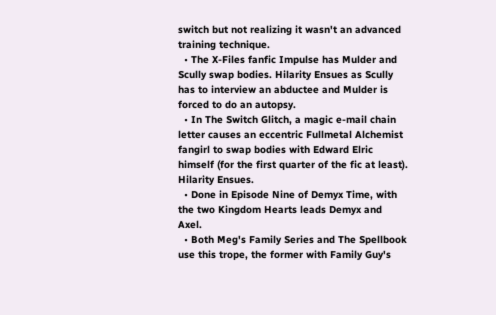switch but not realizing it wasn't an advanced training technique.
  • The X-Files fanfic Impulse has Mulder and Scully swap bodies. Hilarity Ensues as Scully has to interview an abductee and Mulder is forced to do an autopsy.
  • In The Switch Glitch, a magic e-mail chain letter causes an eccentric Fullmetal Alchemist fangirl to swap bodies with Edward Elric himself (for the first quarter of the fic at least). Hilarity Ensues.
  • Done in Episode Nine of Demyx Time, with the two Kingdom Hearts leads Demyx and Axel.
  • Both Meg's Family Series and The Spellbook use this trope, the former with Family Guy's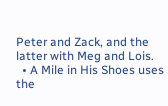Peter and Zack, and the latter with Meg and Lois.
  • A Mile in His Shoes uses the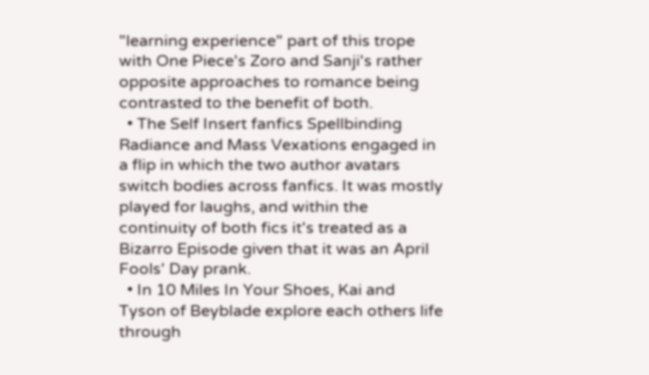"learning experience" part of this trope with One Piece's Zoro and Sanji's rather opposite approaches to romance being contrasted to the benefit of both.
  • The Self Insert fanfics Spellbinding Radiance and Mass Vexations engaged in a flip in which the two author avatars switch bodies across fanfics. It was mostly played for laughs, and within the continuity of both fics it's treated as a Bizarro Episode given that it was an April Fools' Day prank.
  • In 10 Miles In Your Shoes, Kai and Tyson of Beyblade explore each others life through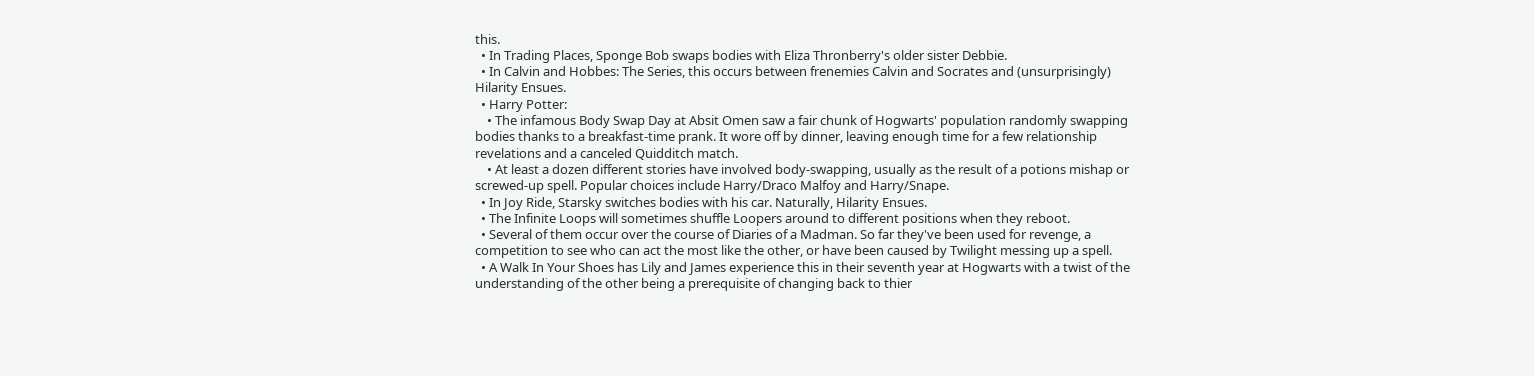this.
  • In Trading Places, Sponge Bob swaps bodies with Eliza Thronberry's older sister Debbie.
  • In Calvin and Hobbes: The Series, this occurs between frenemies Calvin and Socrates and (unsurprisingly) Hilarity Ensues.
  • Harry Potter:
    • The infamous Body Swap Day at Absit Omen saw a fair chunk of Hogwarts' population randomly swapping bodies thanks to a breakfast-time prank. It wore off by dinner, leaving enough time for a few relationship revelations and a canceled Quidditch match.
    • At least a dozen different stories have involved body-swapping, usually as the result of a potions mishap or screwed-up spell. Popular choices include Harry/Draco Malfoy and Harry/Snape.
  • In Joy Ride, Starsky switches bodies with his car. Naturally, Hilarity Ensues.
  • The Infinite Loops will sometimes shuffle Loopers around to different positions when they reboot.
  • Several of them occur over the course of Diaries of a Madman. So far they've been used for revenge, a competition to see who can act the most like the other, or have been caused by Twilight messing up a spell.
  • A Walk In Your Shoes has Lily and James experience this in their seventh year at Hogwarts with a twist of the understanding of the other being a prerequisite of changing back to thier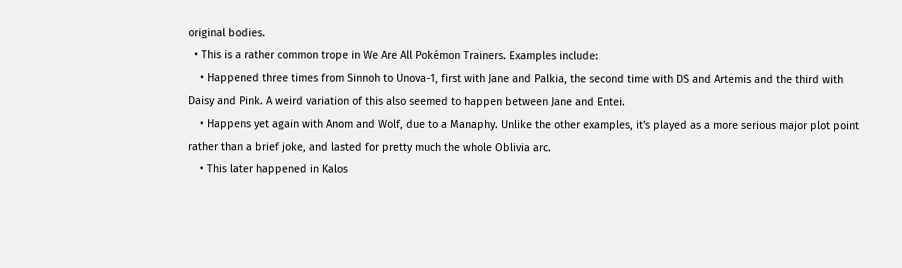original bodies.
  • This is a rather common trope in We Are All Pokémon Trainers. Examples include:
    • Happened three times from Sinnoh to Unova-1, first with Jane and Palkia, the second time with DS and Artemis and the third with Daisy and Pink. A weird variation of this also seemed to happen between Jane and Entei.
    • Happens yet again with Anom and Wolf, due to a Manaphy. Unlike the other examples, it's played as a more serious major plot point rather than a brief joke, and lasted for pretty much the whole Oblivia arc.
    • This later happened in Kalos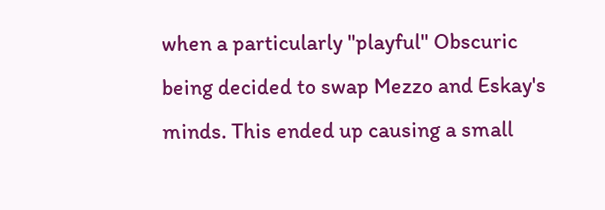when a particularly "playful" Obscuric being decided to swap Mezzo and Eskay's minds. This ended up causing a small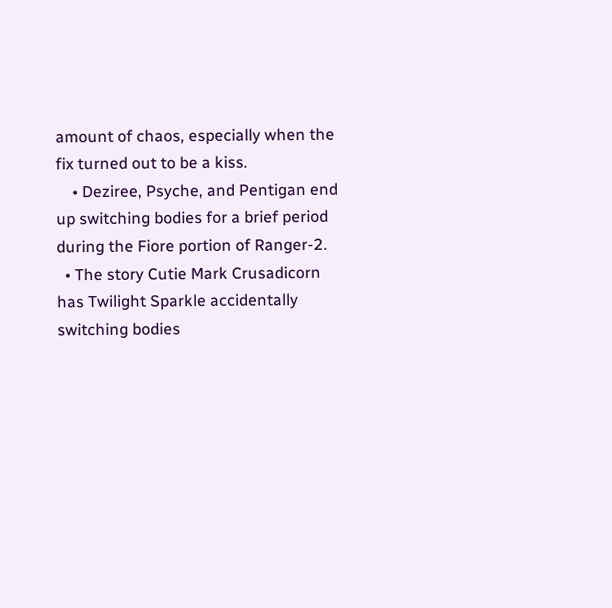amount of chaos, especially when the fix turned out to be a kiss.
    • Deziree, Psyche, and Pentigan end up switching bodies for a brief period during the Fiore portion of Ranger-2.
  • The story Cutie Mark Crusadicorn has Twilight Sparkle accidentally switching bodies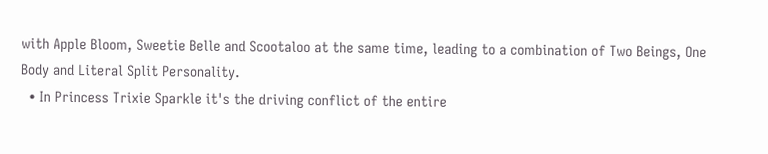with Apple Bloom, Sweetie Belle and Scootaloo at the same time, leading to a combination of Two Beings, One Body and Literal Split Personality.
  • In Princess Trixie Sparkle it's the driving conflict of the entire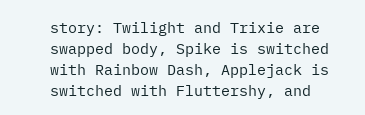story: Twilight and Trixie are swapped body, Spike is switched with Rainbow Dash, Applejack is switched with Fluttershy, and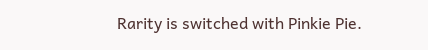Rarity is switched with Pinkie Pie.